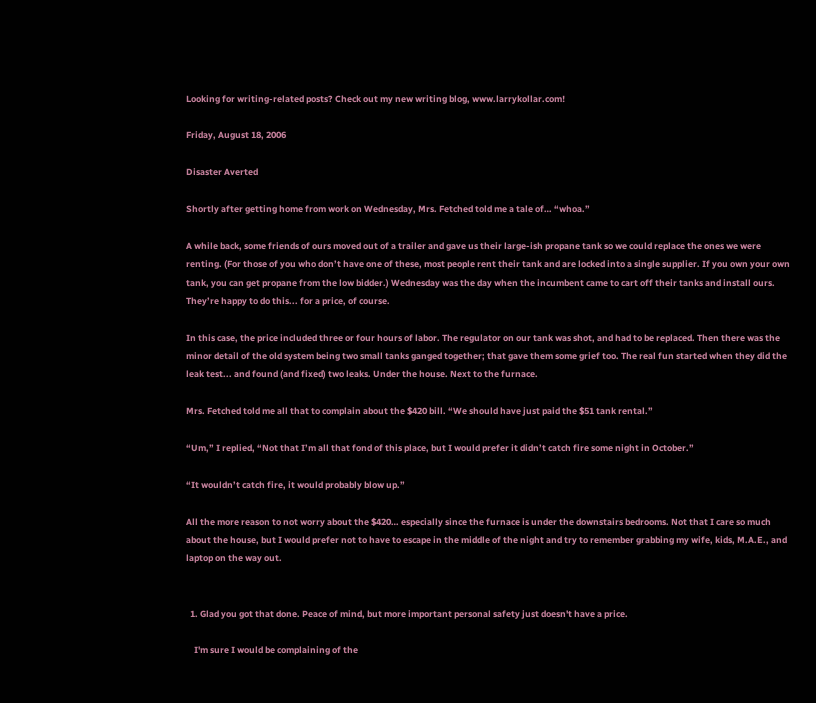Looking for writing-related posts? Check out my new writing blog, www.larrykollar.com!

Friday, August 18, 2006

Disaster Averted

Shortly after getting home from work on Wednesday, Mrs. Fetched told me a tale of… “whoa.”

A while back, some friends of ours moved out of a trailer and gave us their large-ish propane tank so we could replace the ones we were renting. (For those of you who don’t have one of these, most people rent their tank and are locked into a single supplier. If you own your own tank, you can get propane from the low bidder.) Wednesday was the day when the incumbent came to cart off their tanks and install ours. They’re happy to do this... for a price, of course.

In this case, the price included three or four hours of labor. The regulator on our tank was shot, and had to be replaced. Then there was the minor detail of the old system being two small tanks ganged together; that gave them some grief too. The real fun started when they did the leak test... and found (and fixed) two leaks. Under the house. Next to the furnace.

Mrs. Fetched told me all that to complain about the $420 bill. “We should have just paid the $51 tank rental.”

“Um,” I replied, “Not that I’m all that fond of this place, but I would prefer it didn’t catch fire some night in October.”

“It wouldn’t catch fire, it would probably blow up.”

All the more reason to not worry about the $420… especially since the furnace is under the downstairs bedrooms. Not that I care so much about the house, but I would prefer not to have to escape in the middle of the night and try to remember grabbing my wife, kids, M.A.E., and laptop on the way out.


  1. Glad you got that done. Peace of mind, but more important personal safety just doesn't have a price.

    I'm sure I would be complaining of the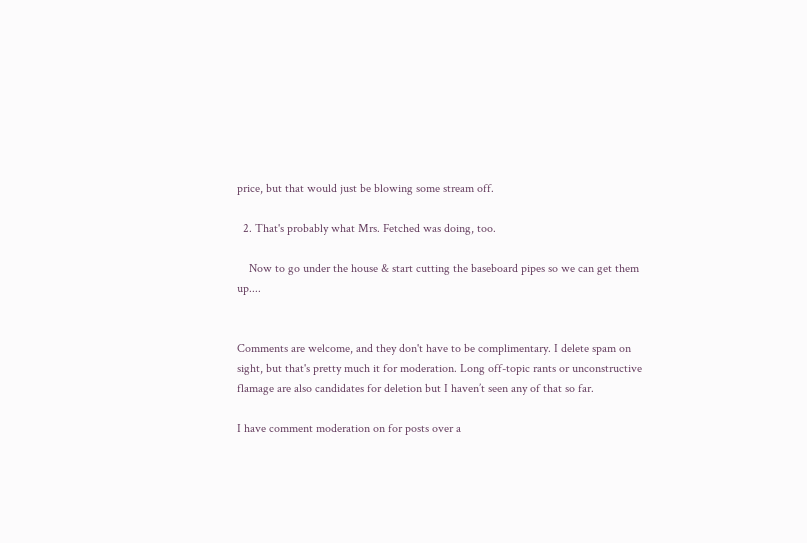price, but that would just be blowing some stream off.

  2. That's probably what Mrs. Fetched was doing, too.

    Now to go under the house & start cutting the baseboard pipes so we can get them up....


Comments are welcome, and they don't have to be complimentary. I delete spam on sight, but that's pretty much it for moderation. Long off-topic rants or unconstructive flamage are also candidates for deletion but I haven’t seen any of that so far.

I have comment moderation on for posts over a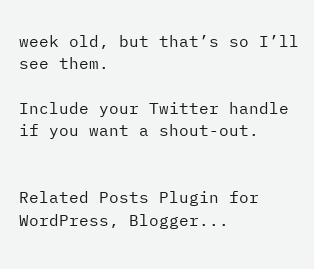week old, but that’s so I’ll see them.

Include your Twitter handle if you want a shout-out.


Related Posts Plugin for WordPress, Blogger...